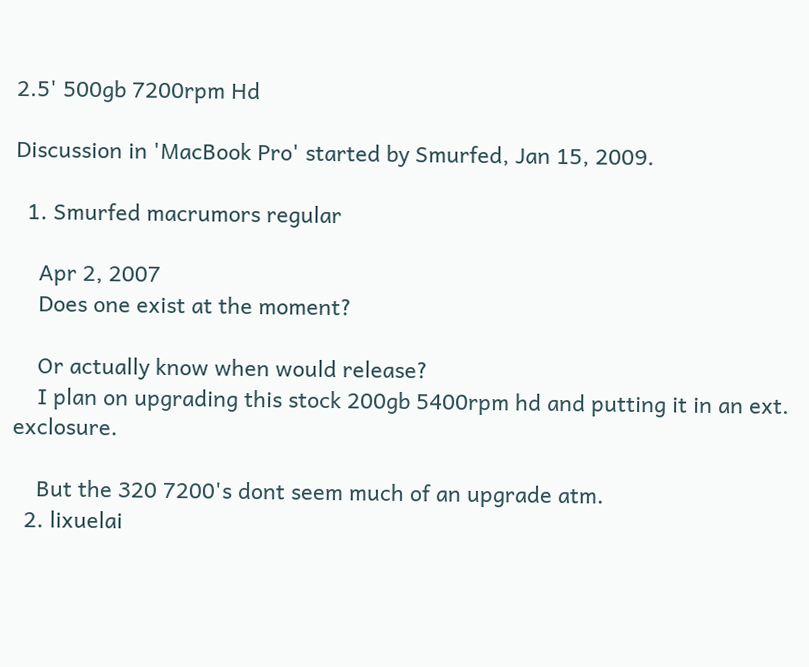2.5' 500gb 7200rpm Hd

Discussion in 'MacBook Pro' started by Smurfed, Jan 15, 2009.

  1. Smurfed macrumors regular

    Apr 2, 2007
    Does one exist at the moment?

    Or actually know when would release?
    I plan on upgrading this stock 200gb 5400rpm hd and putting it in an ext. exclosure.

    But the 320 7200's dont seem much of an upgrade atm.
  2. lixuelai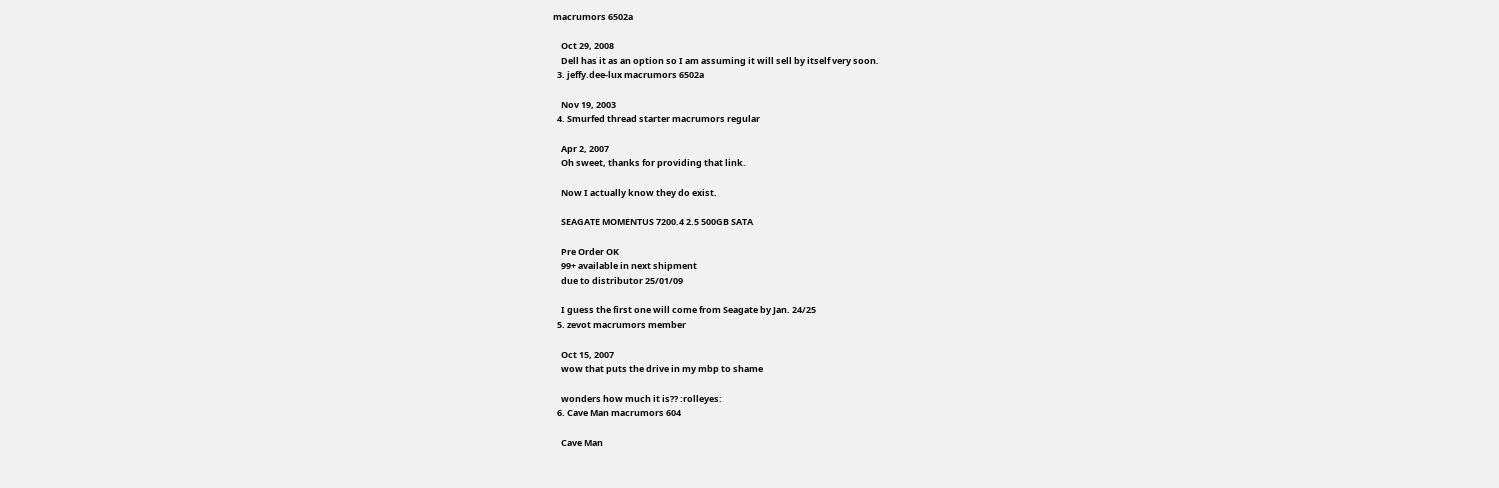macrumors 6502a

    Oct 29, 2008
    Dell has it as an option so I am assuming it will sell by itself very soon.
  3. jeffy.dee-lux macrumors 6502a

    Nov 19, 2003
  4. Smurfed thread starter macrumors regular

    Apr 2, 2007
    Oh sweet, thanks for providing that link.

    Now I actually know they do exist.

    SEAGATE MOMENTUS 7200.4 2.5 500GB SATA

    Pre Order OK
    99+ available in next shipment
    due to distributor 25/01/09

    I guess the first one will come from Seagate by Jan. 24/25
  5. zevot macrumors member

    Oct 15, 2007
    wow that puts the drive in my mbp to shame

    wonders how much it is?? :rolleyes:
  6. Cave Man macrumors 604

    Cave Man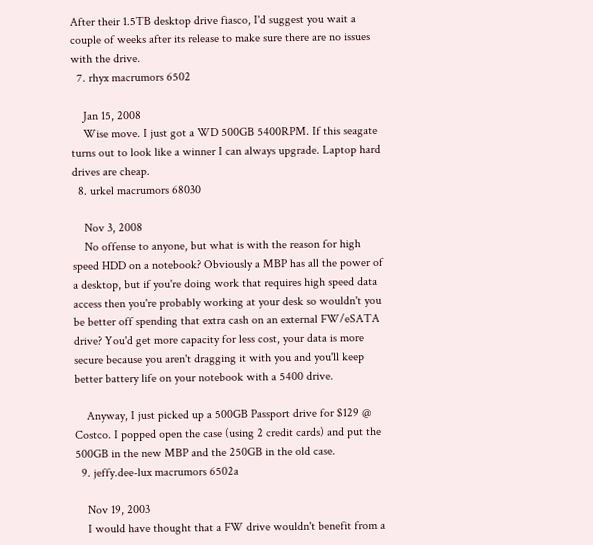After their 1.5TB desktop drive fiasco, I'd suggest you wait a couple of weeks after its release to make sure there are no issues with the drive.
  7. rhyx macrumors 6502

    Jan 15, 2008
    Wise move. I just got a WD 500GB 5400RPM. If this seagate turns out to look like a winner I can always upgrade. Laptop hard drives are cheap.
  8. urkel macrumors 68030

    Nov 3, 2008
    No offense to anyone, but what is with the reason for high speed HDD on a notebook? Obviously a MBP has all the power of a desktop, but if you're doing work that requires high speed data access then you're probably working at your desk so wouldn't you be better off spending that extra cash on an external FW/eSATA drive? You'd get more capacity for less cost, your data is more secure because you aren't dragging it with you and you'll keep better battery life on your notebook with a 5400 drive.

    Anyway, I just picked up a 500GB Passport drive for $129 @ Costco. I popped open the case (using 2 credit cards) and put the 500GB in the new MBP and the 250GB in the old case.
  9. jeffy.dee-lux macrumors 6502a

    Nov 19, 2003
    I would have thought that a FW drive wouldn't benefit from a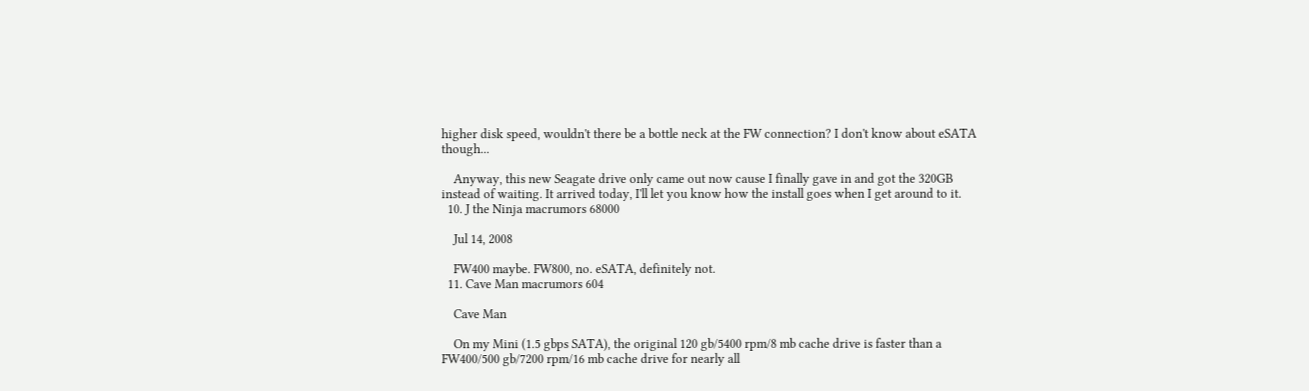higher disk speed, wouldn't there be a bottle neck at the FW connection? I don't know about eSATA though...

    Anyway, this new Seagate drive only came out now cause I finally gave in and got the 320GB instead of waiting. It arrived today, I'll let you know how the install goes when I get around to it.
  10. J the Ninja macrumors 68000

    Jul 14, 2008

    FW400 maybe. FW800, no. eSATA, definitely not.
  11. Cave Man macrumors 604

    Cave Man

    On my Mini (1.5 gbps SATA), the original 120 gb/5400 rpm/8 mb cache drive is faster than a FW400/500 gb/7200 rpm/16 mb cache drive for nearly all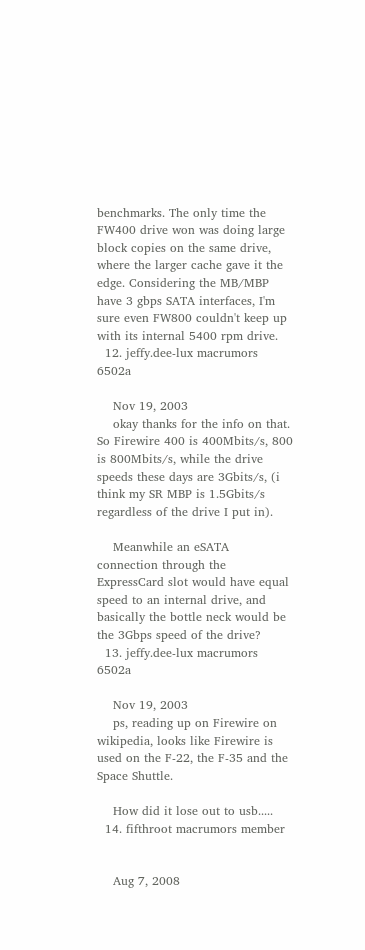benchmarks. The only time the FW400 drive won was doing large block copies on the same drive, where the larger cache gave it the edge. Considering the MB/MBP have 3 gbps SATA interfaces, I'm sure even FW800 couldn't keep up with its internal 5400 rpm drive.
  12. jeffy.dee-lux macrumors 6502a

    Nov 19, 2003
    okay thanks for the info on that. So Firewire 400 is 400Mbits/s, 800 is 800Mbits/s, while the drive speeds these days are 3Gbits/s, (i think my SR MBP is 1.5Gbits/s regardless of the drive I put in).

    Meanwhile an eSATA connection through the ExpressCard slot would have equal speed to an internal drive, and basically the bottle neck would be the 3Gbps speed of the drive?
  13. jeffy.dee-lux macrumors 6502a

    Nov 19, 2003
    ps, reading up on Firewire on wikipedia, looks like Firewire is used on the F-22, the F-35 and the Space Shuttle.

    How did it lose out to usb.....
  14. fifthroot macrumors member


    Aug 7, 2008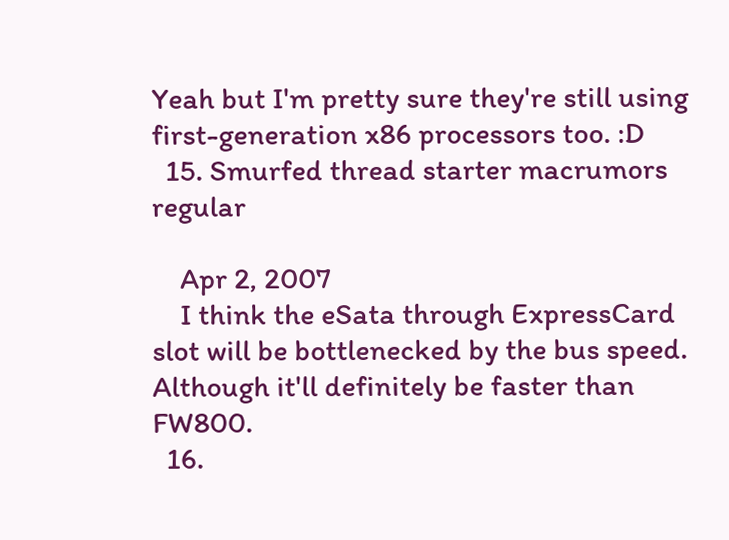Yeah but I'm pretty sure they're still using first-generation x86 processors too. :D
  15. Smurfed thread starter macrumors regular

    Apr 2, 2007
    I think the eSata through ExpressCard slot will be bottlenecked by the bus speed. Although it'll definitely be faster than FW800.
  16.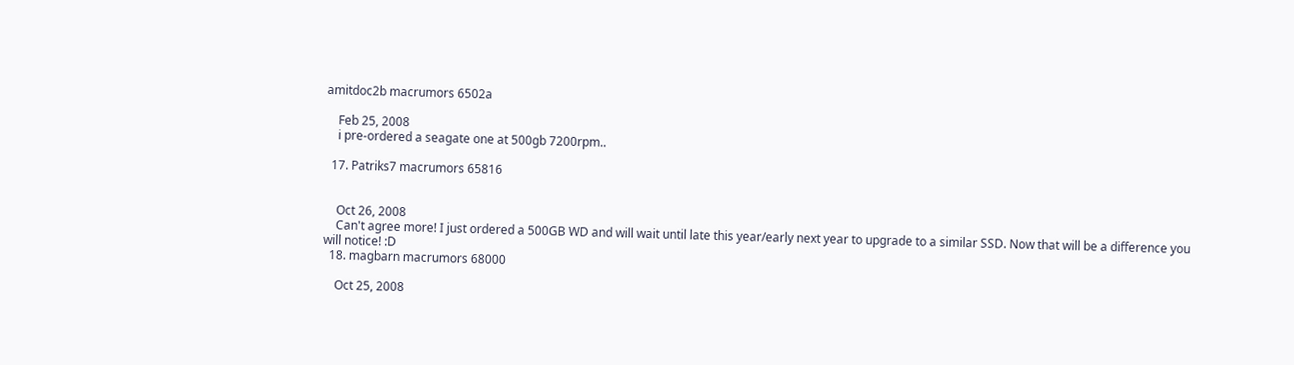amitdoc2b macrumors 6502a

    Feb 25, 2008
    i pre-ordered a seagate one at 500gb 7200rpm..

  17. Patriks7 macrumors 65816


    Oct 26, 2008
    Can't agree more! I just ordered a 500GB WD and will wait until late this year/early next year to upgrade to a similar SSD. Now that will be a difference you will notice! :D
  18. magbarn macrumors 68000

    Oct 25, 2008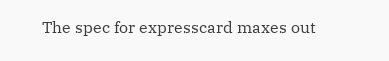The spec for expresscard maxes out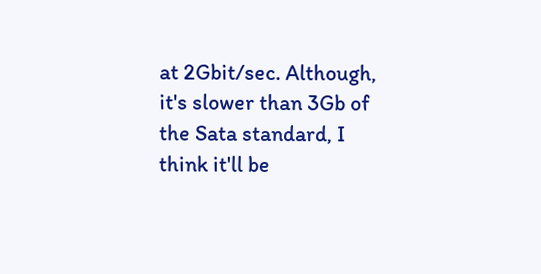at 2Gbit/sec. Although, it's slower than 3Gb of the Sata standard, I think it'll be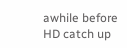awhile before HD catch up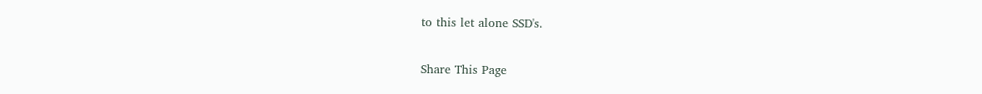to this let alone SSD's.

Share This Page